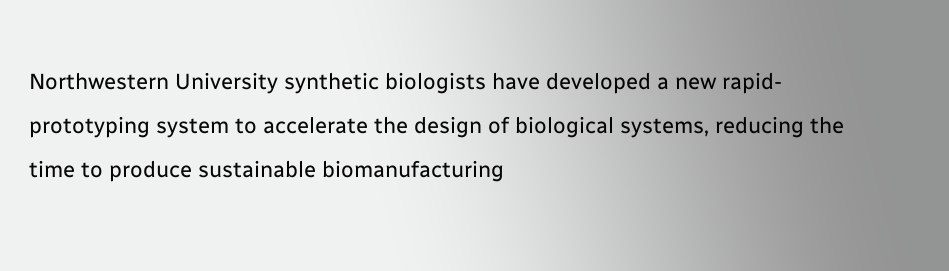Northwestern University synthetic biologists have developed a new rapid-prototyping system to accelerate the design of biological systems, reducing the time to produce sustainable biomanufacturing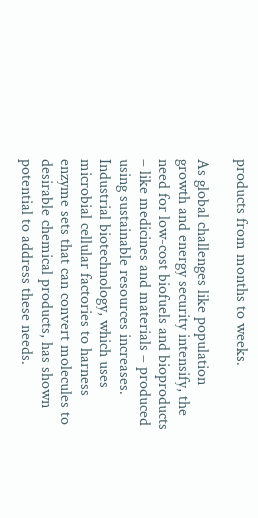products from months to weeks.

As global challenges like population growth and energy security intensify, the need for low-cost biofuels and bioproducts – like medicines and materials – produced using sustainable resources increases. Industrial biotechnology, which uses microbial cellular factories to harness enzyme sets that can convert molecules to desirable chemical products, has shown potential to address these needs.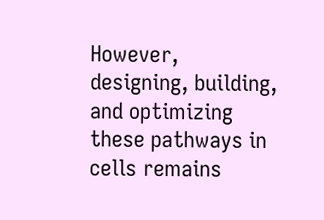However, designing, building, and optimizing these pathways in cells remains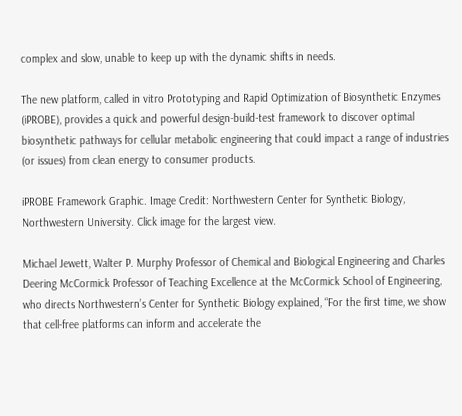complex and slow, unable to keep up with the dynamic shifts in needs.

The new platform, called in vitro Prototyping and Rapid Optimization of Biosynthetic Enzymes (iPROBE), provides a quick and powerful design-build-test framework to discover optimal biosynthetic pathways for cellular metabolic engineering that could impact a range of industries (or issues) from clean energy to consumer products.

iPROBE Framework Graphic. Image Credit: Northwestern Center for Synthetic Biology, Northwestern University. Click image for the largest view.

Michael Jewett, Walter P. Murphy Professor of Chemical and Biological Engineering and Charles Deering McCormick Professor of Teaching Excellence at the McCormick School of Engineering, who directs Northwestern’s Center for Synthetic Biology explained, “For the first time, we show that cell-free platforms can inform and accelerate the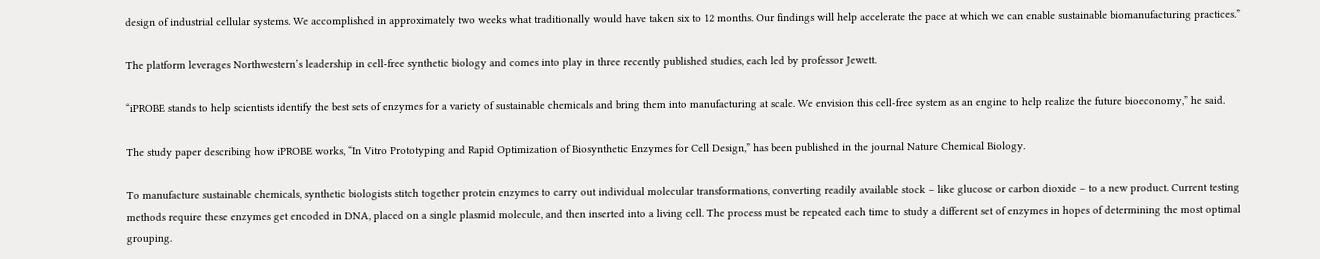design of industrial cellular systems. We accomplished in approximately two weeks what traditionally would have taken six to 12 months. Our findings will help accelerate the pace at which we can enable sustainable biomanufacturing practices.”

The platform leverages Northwestern’s leadership in cell-free synthetic biology and comes into play in three recently published studies, each led by professor Jewett.

“iPROBE stands to help scientists identify the best sets of enzymes for a variety of sustainable chemicals and bring them into manufacturing at scale. We envision this cell-free system as an engine to help realize the future bioeconomy,” he said.

The study paper describing how iPROBE works, “In Vitro Prototyping and Rapid Optimization of Biosynthetic Enzymes for Cell Design,” has been published in the journal Nature Chemical Biology.

To manufacture sustainable chemicals, synthetic biologists stitch together protein enzymes to carry out individual molecular transformations, converting readily available stock – like glucose or carbon dioxide – to a new product. Current testing methods require these enzymes get encoded in DNA, placed on a single plasmid molecule, and then inserted into a living cell. The process must be repeated each time to study a different set of enzymes in hopes of determining the most optimal grouping.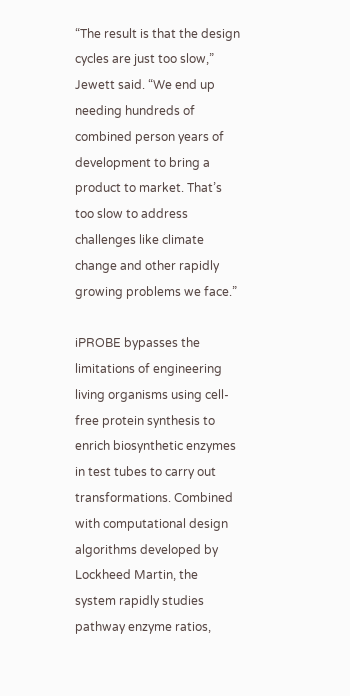“The result is that the design cycles are just too slow,” Jewett said. “We end up needing hundreds of combined person years of development to bring a product to market. That’s too slow to address challenges like climate change and other rapidly growing problems we face.”

iPROBE bypasses the limitations of engineering living organisms using cell-free protein synthesis to enrich biosynthetic enzymes in test tubes to carry out transformations. Combined with computational design algorithms developed by Lockheed Martin, the system rapidly studies pathway enzyme ratios,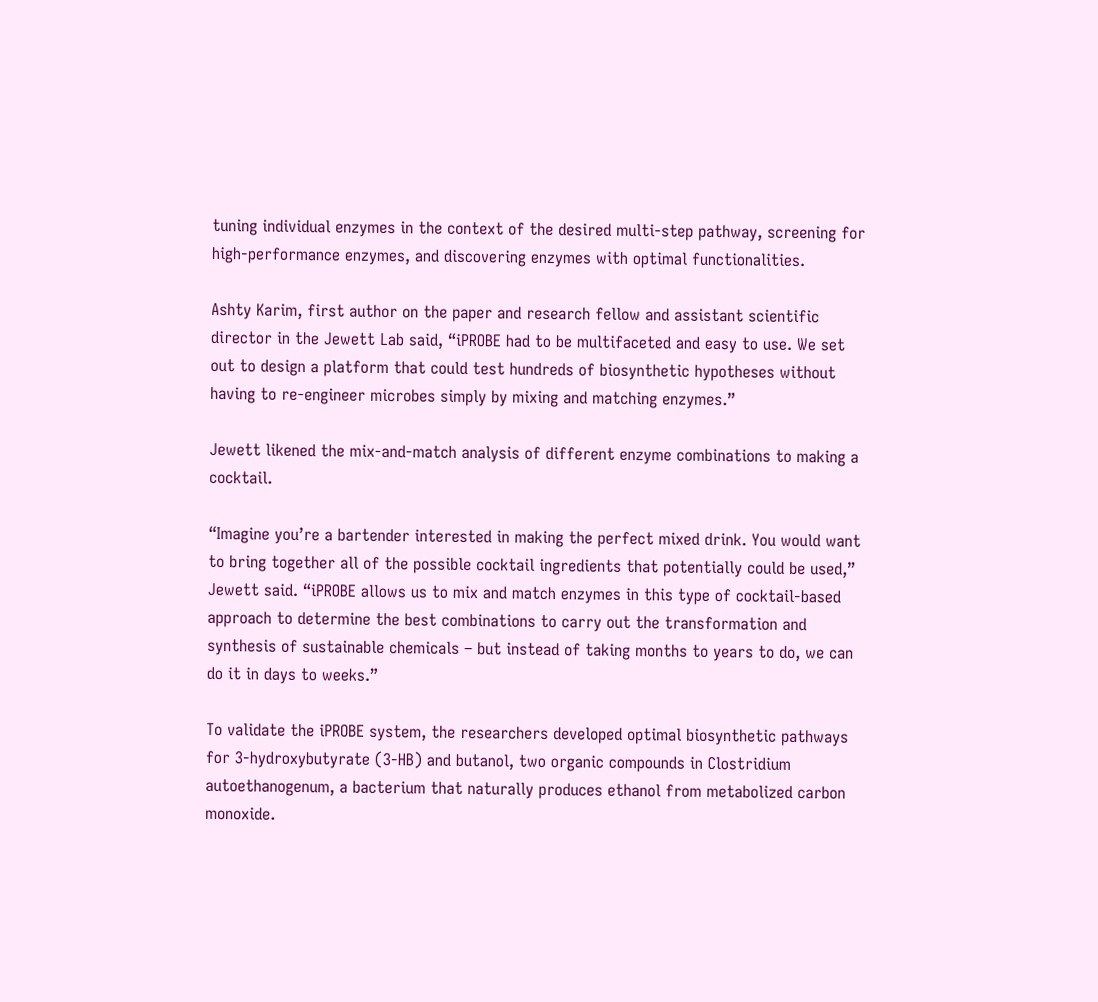tuning individual enzymes in the context of the desired multi-step pathway, screening for high-performance enzymes, and discovering enzymes with optimal functionalities.

Ashty Karim, first author on the paper and research fellow and assistant scientific director in the Jewett Lab said, “iPROBE had to be multifaceted and easy to use. We set out to design a platform that could test hundreds of biosynthetic hypotheses without having to re-engineer microbes simply by mixing and matching enzymes.”

Jewett likened the mix-and-match analysis of different enzyme combinations to making a cocktail.

“Imagine you’re a bartender interested in making the perfect mixed drink. You would want to bring together all of the possible cocktail ingredients that potentially could be used,” Jewett said. “iPROBE allows us to mix and match enzymes in this type of cocktail-based approach to determine the best combinations to carry out the transformation and synthesis of sustainable chemicals – but instead of taking months to years to do, we can do it in days to weeks.”

To validate the iPROBE system, the researchers developed optimal biosynthetic pathways for 3-hydroxybutyrate (3-HB) and butanol, two organic compounds in Clostridium autoethanogenum, a bacterium that naturally produces ethanol from metabolized carbon monoxide.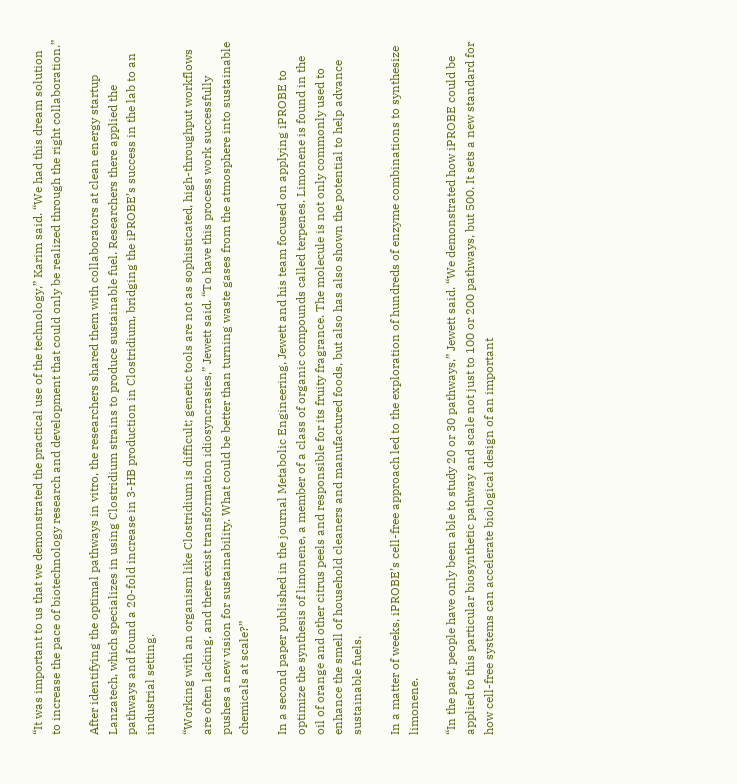“It was important to us that we demonstrated the practical use of the technology,” Karim said. “We had this dream solution to increase the pace of biotechnology research and development that could only be realized through the right collaboration.”

After identifying the optimal pathways in vitro, the researchers shared them with collaborators at clean energy startup Lanzatech, which specializes in using Clostridium strains to produce sustainable fuel. Researchers there applied the pathways and found a 20-fold increase in 3-HB production in Clostridium, bridging the iPROBE’s success in the lab to an industrial setting.

“Working with an organism like Clostridium is difficult; genetic tools are not as sophisticated, high-throughput workflows are often lacking, and there exist transformation idiosyncrasies,” Jewett said. “To have this process work successfully pushes a new vision for sustainability. What could be better than turning waste gases from the atmosphere into sustainable chemicals at scale?”

In a second paper published in the journal Metabolic Engineering, Jewett and his team focused on applying iPROBE to optimize the synthesis of limonene, a member of a class of organic compounds called terpenes. Limonene is found in the oil of orange and other citrus peels and responsible for its fruity fragrance. The molecule is not only commonly used to enhance the smell of household cleaners and manufactured foods, but also has also shown the potential to help advance sustainable fuels.

In a matter of weeks, iPROBE’s cell-free approach led to the exploration of hundreds of enzyme combinations to synthesize limonene.

“In the past, people have only been able to study 20 or 30 pathways,” Jewett said. “We demonstrated how iPROBE could be applied to this particular biosynthetic pathway and scale not just to 100 or 200 pathways, but 500. It sets a new standard for how cell-free systems can accelerate biological design of an important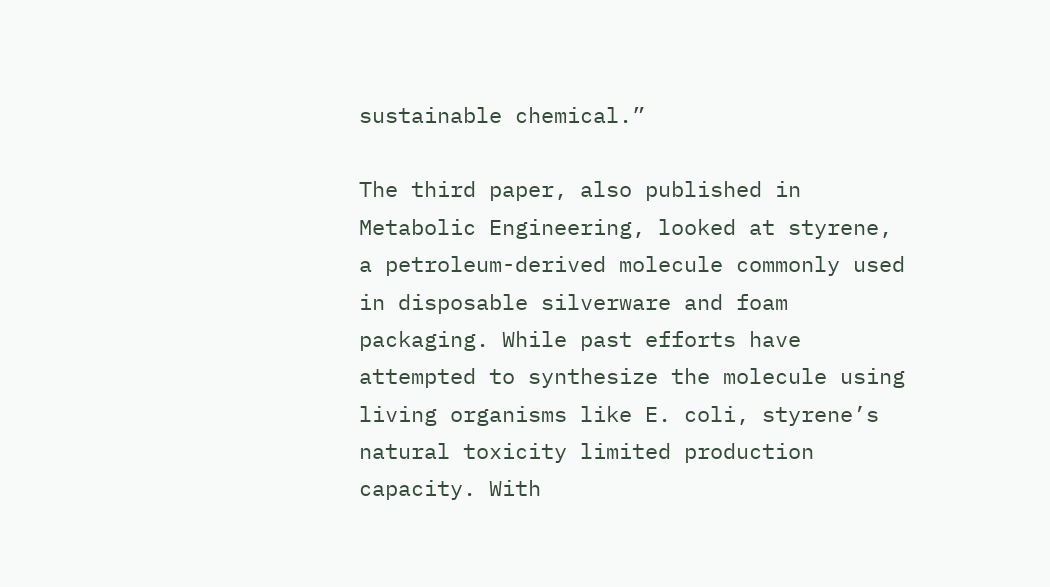sustainable chemical.”

The third paper, also published in Metabolic Engineering, looked at styrene, a petroleum-derived molecule commonly used in disposable silverware and foam packaging. While past efforts have attempted to synthesize the molecule using living organisms like E. coli, styrene’s natural toxicity limited production capacity. With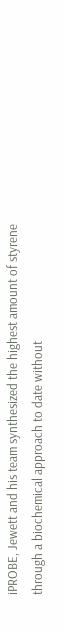iPROBE, Jewett and his team synthesized the highest amount of styrene through a biochemical approach to date without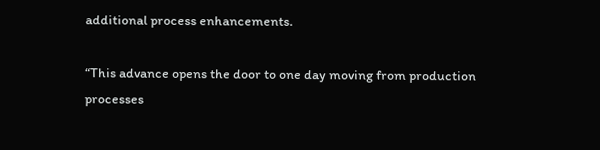additional process enhancements.

“This advance opens the door to one day moving from production processes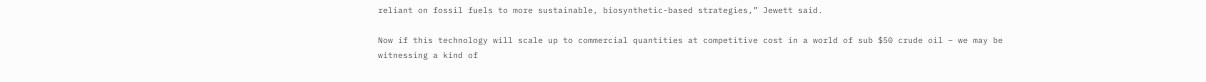reliant on fossil fuels to more sustainable, biosynthetic-based strategies,” Jewett said.

Now if this technology will scale up to commercial quantities at competitive cost in a world of sub $50 crude oil – we may be witnessing a kind of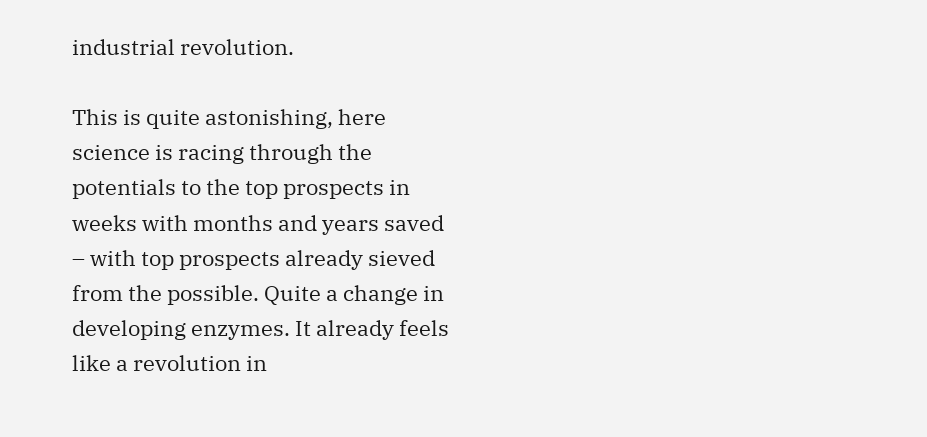industrial revolution.

This is quite astonishing, here science is racing through the potentials to the top prospects in weeks with months and years saved – with top prospects already sieved from the possible. Quite a change in developing enzymes. It already feels like a revolution in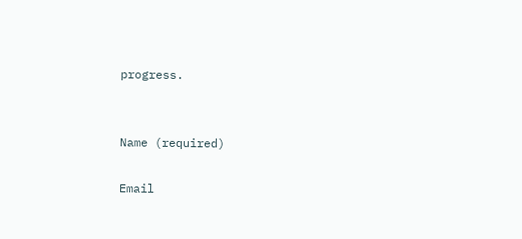progress.


Name (required)

Email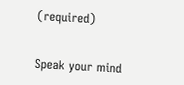(required)


Speak your mind